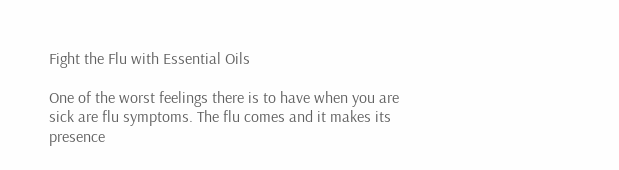Fight the Flu with Essential Oils

One of the worst feelings there is to have when you are sick are flu symptoms. The flu comes and it makes its presence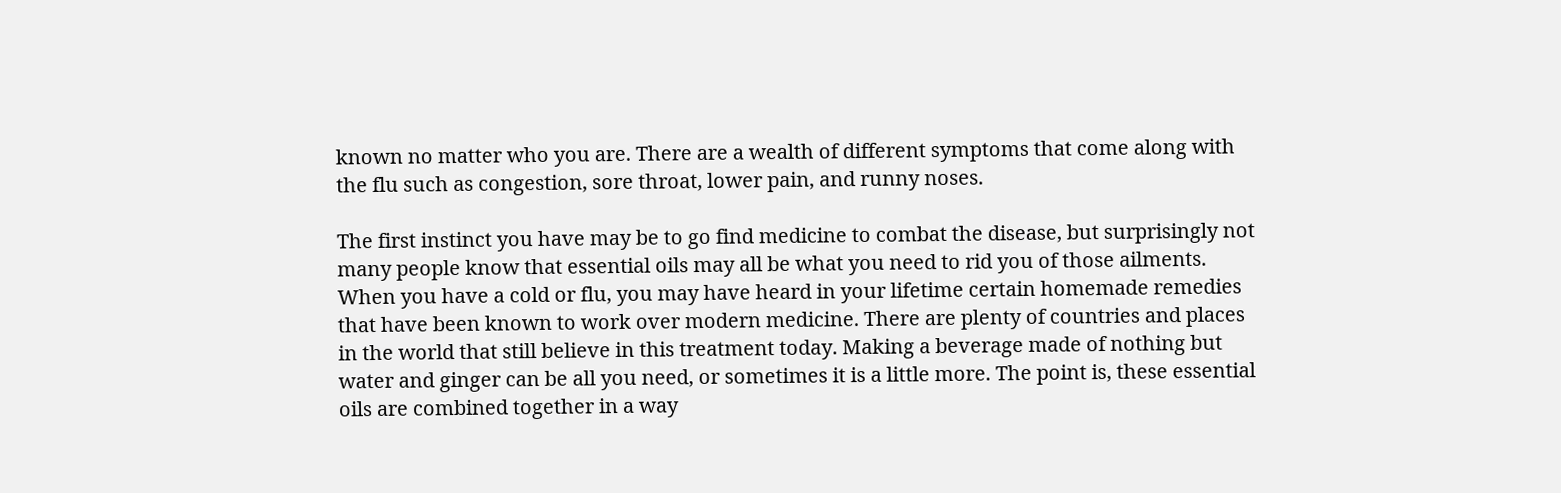known no matter who you are. There are a wealth of different symptoms that come along with the flu such as congestion, sore throat, lower pain, and runny noses.

The first instinct you have may be to go find medicine to combat the disease, but surprisingly not many people know that essential oils may all be what you need to rid you of those ailments. When you have a cold or flu, you may have heard in your lifetime certain homemade remedies that have been known to work over modern medicine. There are plenty of countries and places in the world that still believe in this treatment today. Making a beverage made of nothing but water and ginger can be all you need, or sometimes it is a little more. The point is, these essential oils are combined together in a way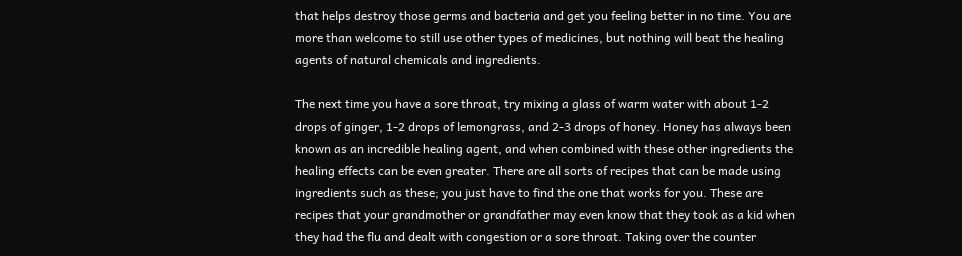that helps destroy those germs and bacteria and get you feeling better in no time. You are more than welcome to still use other types of medicines, but nothing will beat the healing agents of natural chemicals and ingredients.

The next time you have a sore throat, try mixing a glass of warm water with about 1-2 drops of ginger, 1-2 drops of lemongrass, and 2-3 drops of honey. Honey has always been known as an incredible healing agent, and when combined with these other ingredients the healing effects can be even greater. There are all sorts of recipes that can be made using ingredients such as these; you just have to find the one that works for you. These are recipes that your grandmother or grandfather may even know that they took as a kid when they had the flu and dealt with congestion or a sore throat. Taking over the counter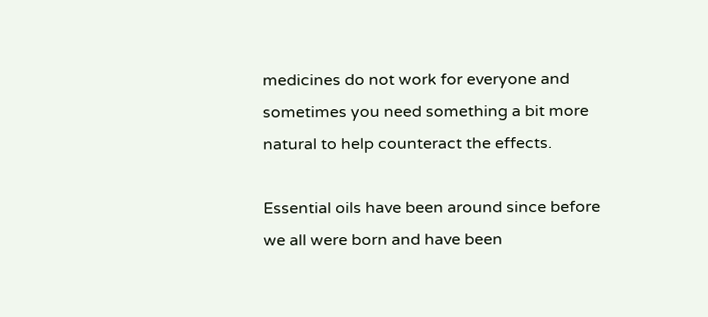medicines do not work for everyone and sometimes you need something a bit more natural to help counteract the effects.

Essential oils have been around since before we all were born and have been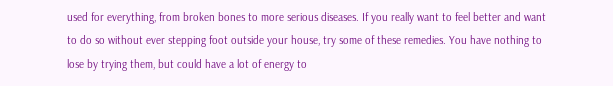used for everything, from broken bones to more serious diseases. If you really want to feel better and want to do so without ever stepping foot outside your house, try some of these remedies. You have nothing to lose by trying them, but could have a lot of energy to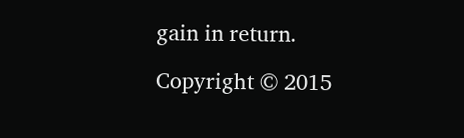gain in return.

Copyright © 2015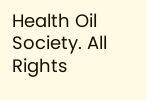Health Oil Society. All Rights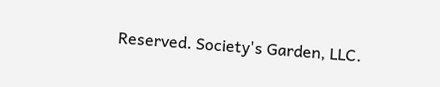Reserved. Society's Garden, LLC.